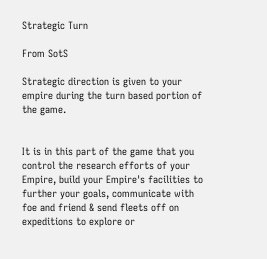Strategic Turn

From SotS

Strategic direction is given to your empire during the turn based portion of the game.


It is in this part of the game that you control the research efforts of your Empire, build your Empire's facilities to further your goals, communicate with foe and friend & send fleets off on expeditions to explore or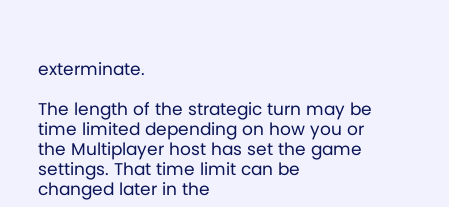exterminate.

The length of the strategic turn may be time limited depending on how you or the Multiplayer host has set the game settings. That time limit can be changed later in the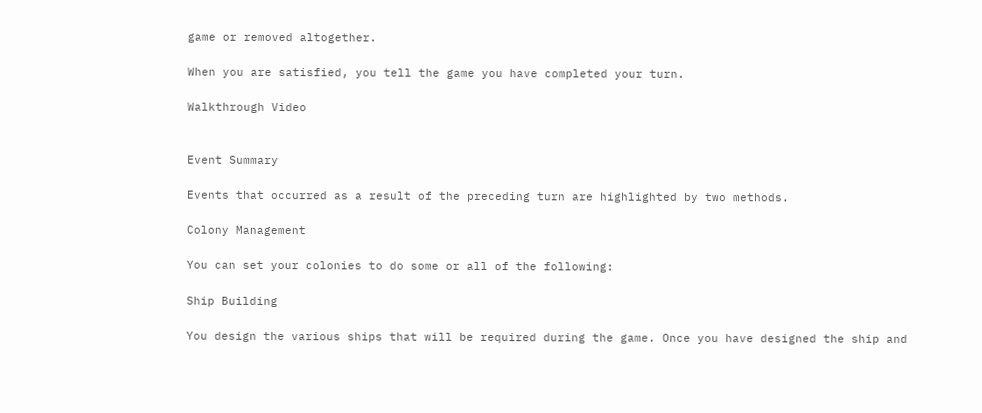game or removed altogether.

When you are satisfied, you tell the game you have completed your turn.

Walkthrough Video


Event Summary

Events that occurred as a result of the preceding turn are highlighted by two methods.

Colony Management

You can set your colonies to do some or all of the following:

Ship Building

You design the various ships that will be required during the game. Once you have designed the ship and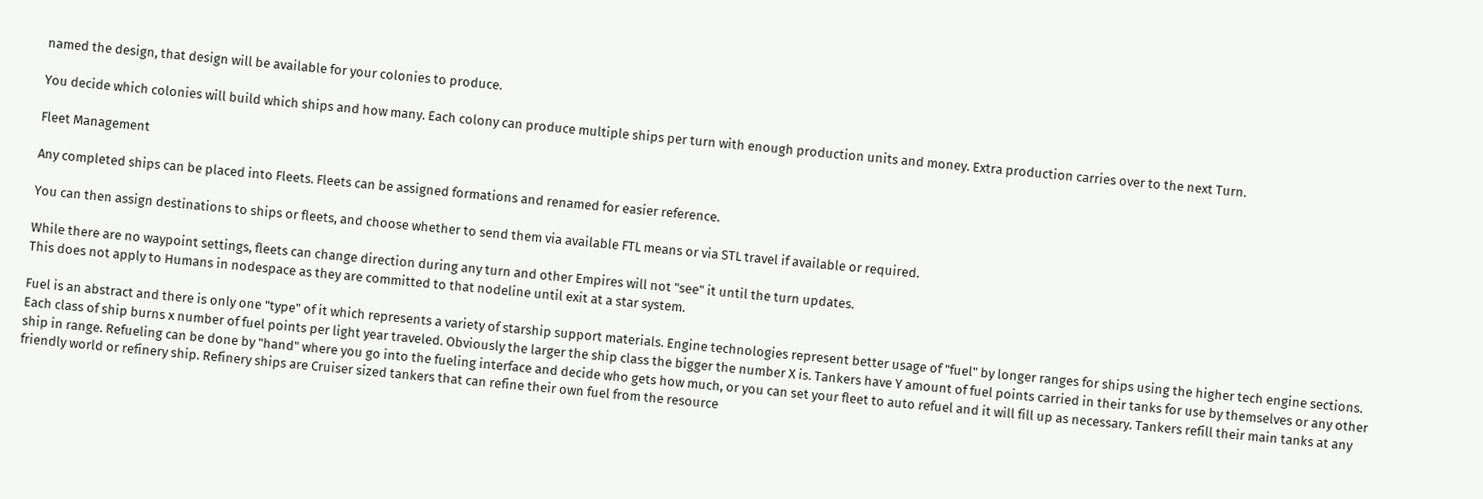named the design, that design will be available for your colonies to produce.

You decide which colonies will build which ships and how many. Each colony can produce multiple ships per turn with enough production units and money. Extra production carries over to the next Turn.

Fleet Management

Any completed ships can be placed into Fleets. Fleets can be assigned formations and renamed for easier reference.

You can then assign destinations to ships or fleets, and choose whether to send them via available FTL means or via STL travel if available or required.

While there are no waypoint settings, fleets can change direction during any turn and other Empires will not "see" it until the turn updates.
This does not apply to Humans in nodespace as they are committed to that nodeline until exit at a star system.

Fuel is an abstract and there is only one "type" of it which represents a variety of starship support materials. Engine technologies represent better usage of "fuel" by longer ranges for ships using the higher tech engine sections. Each class of ship burns x number of fuel points per light year traveled. Obviously the larger the ship class the bigger the number X is. Tankers have Y amount of fuel points carried in their tanks for use by themselves or any other ship in range. Refueling can be done by "hand" where you go into the fueling interface and decide who gets how much, or you can set your fleet to auto refuel and it will fill up as necessary. Tankers refill their main tanks at any friendly world or refinery ship. Refinery ships are Cruiser sized tankers that can refine their own fuel from the resource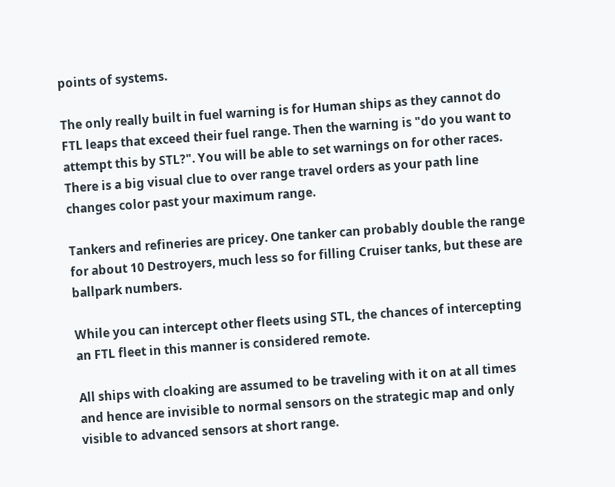points of systems.

The only really built in fuel warning is for Human ships as they cannot do FTL leaps that exceed their fuel range. Then the warning is "do you want to attempt this by STL?". You will be able to set warnings on for other races. There is a big visual clue to over range travel orders as your path line changes color past your maximum range.

Tankers and refineries are pricey. One tanker can probably double the range for about 10 Destroyers, much less so for filling Cruiser tanks, but these are ballpark numbers.

While you can intercept other fleets using STL, the chances of intercepting an FTL fleet in this manner is considered remote.

All ships with cloaking are assumed to be traveling with it on at all times and hence are invisible to normal sensors on the strategic map and only visible to advanced sensors at short range.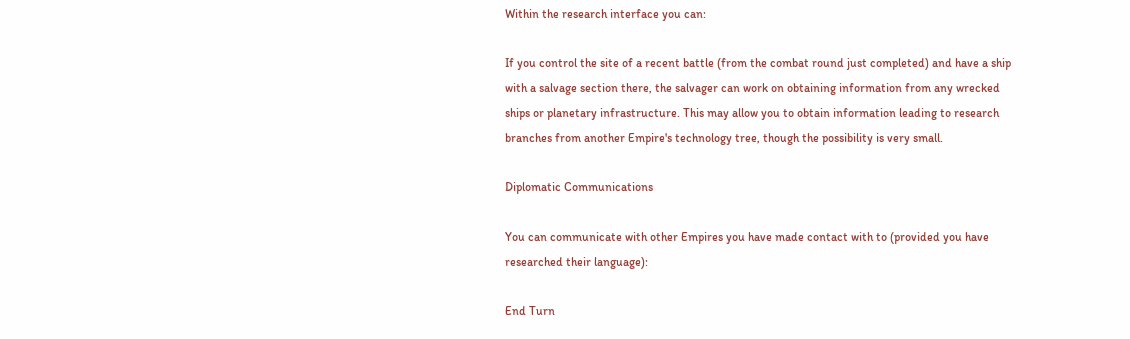Within the research interface you can:

If you control the site of a recent battle (from the combat round just completed) and have a ship with a salvage section there, the salvager can work on obtaining information from any wrecked ships or planetary infrastructure. This may allow you to obtain information leading to research branches from another Empire's technology tree, though the possibility is very small.

Diplomatic Communications

You can communicate with other Empires you have made contact with to (provided you have researched their language):

End Turn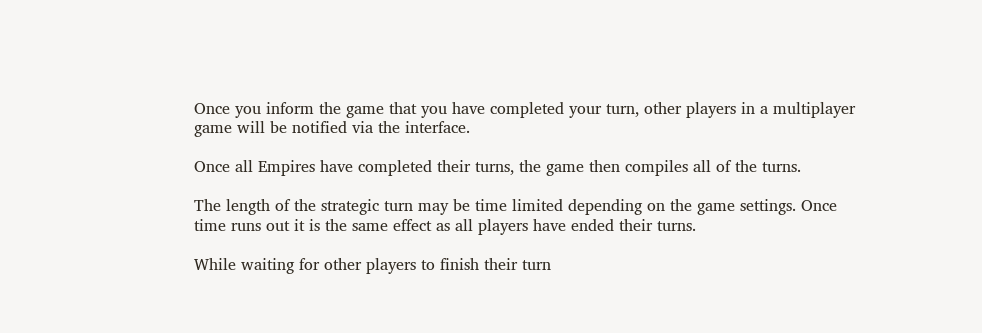Once you inform the game that you have completed your turn, other players in a multiplayer game will be notified via the interface.

Once all Empires have completed their turns, the game then compiles all of the turns.

The length of the strategic turn may be time limited depending on the game settings. Once time runs out it is the same effect as all players have ended their turns.

While waiting for other players to finish their turn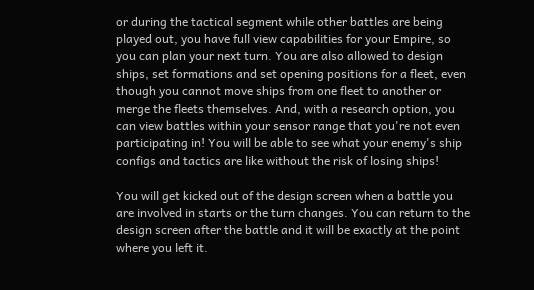or during the tactical segment while other battles are being played out, you have full view capabilities for your Empire, so you can plan your next turn. You are also allowed to design ships, set formations and set opening positions for a fleet, even though you cannot move ships from one fleet to another or merge the fleets themselves. And, with a research option, you can view battles within your sensor range that you're not even participating in! You will be able to see what your enemy's ship configs and tactics are like without the risk of losing ships!

You will get kicked out of the design screen when a battle you are involved in starts or the turn changes. You can return to the design screen after the battle and it will be exactly at the point where you left it.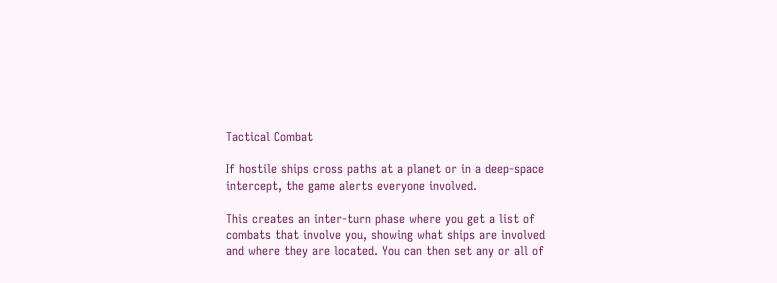Tactical Combat

If hostile ships cross paths at a planet or in a deep-space intercept, the game alerts everyone involved.

This creates an inter-turn phase where you get a list of combats that involve you, showing what ships are involved and where they are located. You can then set any or all of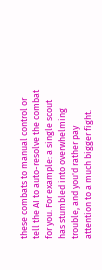these combats to manual control or tell the AI to auto-resolve the combat for you. For example: a single scout has stumbled into overwhelming trouble, and you'd rather pay attention to a much bigger fight.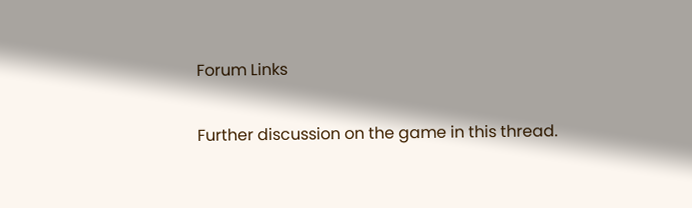Forum Links

Further discussion on the game in this thread.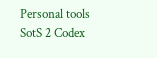Personal tools
SotS 2 Codex